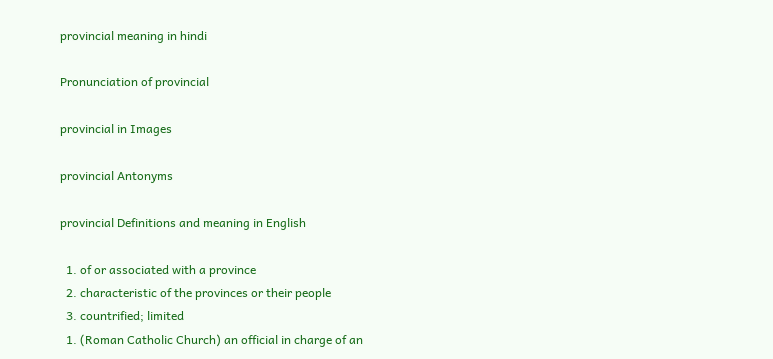provincial meaning in hindi

Pronunciation of provincial

provincial in Images

provincial Antonyms

provincial Definitions and meaning in English

  1. of or associated with a province
  2. characteristic of the provinces or their people
  3. countrified; limited
  1. (Roman Catholic Church) an official in charge of an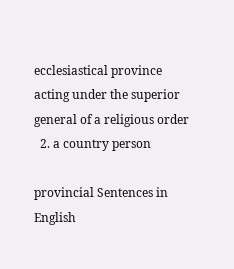ecclesiastical province acting under the superior general of a religious order
  2. a country person

provincial Sentences in English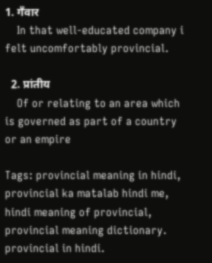1. गँवार
    In that well-educated company i felt uncomfortably provincial.

  2. प्रांतीय
    Of or relating to an area which is governed as part of a country or an empire

Tags: provincial meaning in hindi, provincial ka matalab hindi me, hindi meaning of provincial, provincial meaning dictionary. provincial in hindi.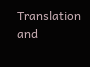Translation and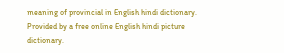meaning of provincial in English hindi dictionary. Provided by a free online English hindi picture dictionary.